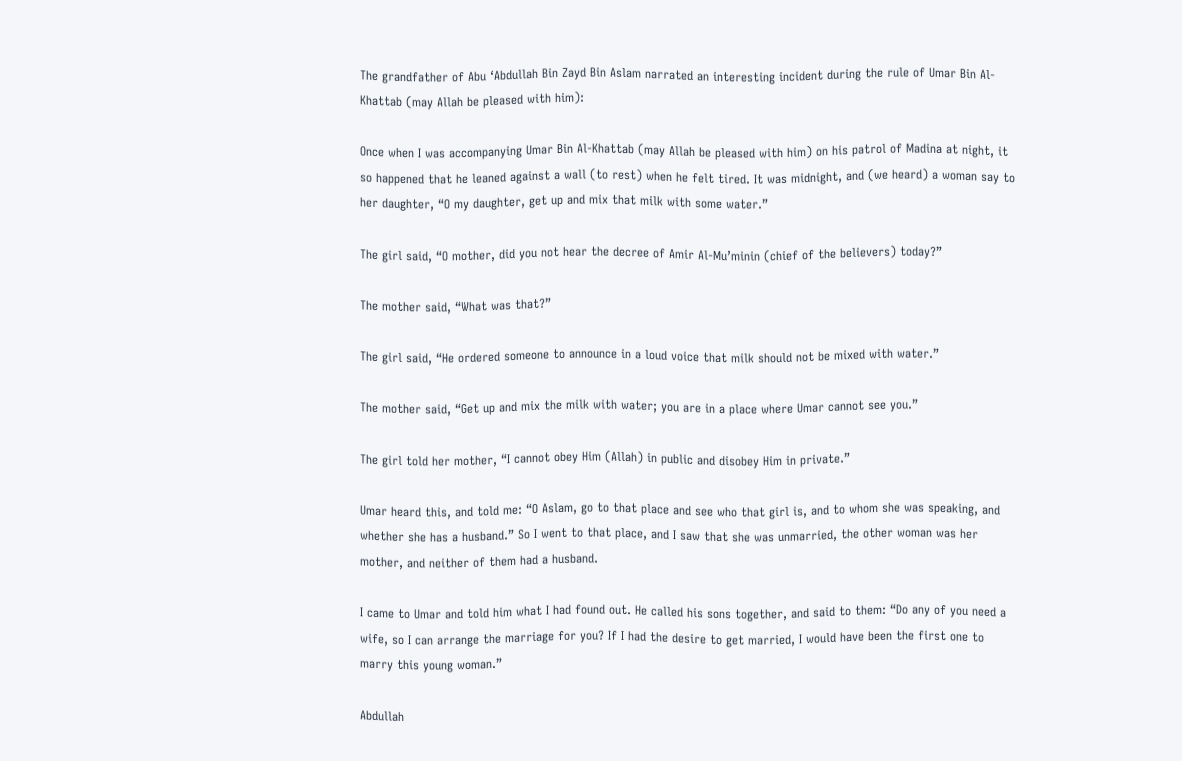The grandfather of Abu ‘Abdullah Bin Zayd Bin Aslam narrated an interesting incident during the rule of Umar Bin Al-Khattab (may Allah be pleased with him):

Once when I was accompanying Umar Bin Al-Khattab (may Allah be pleased with him) on his patrol of Madina at night, it so happened that he leaned against a wall (to rest) when he felt tired. It was midnight, and (we heard) a woman say to her daughter, “O my daughter, get up and mix that milk with some water.”

The girl said, “O mother, did you not hear the decree of Amir Al-Mu’minin (chief of the believers) today?”

The mother said, “What was that?”

The girl said, “He ordered someone to announce in a loud voice that milk should not be mixed with water.”

The mother said, “Get up and mix the milk with water; you are in a place where Umar cannot see you.”

The girl told her mother, “I cannot obey Him (Allah) in public and disobey Him in private.”

Umar heard this, and told me: “O Aslam, go to that place and see who that girl is, and to whom she was speaking, and whether she has a husband.” So I went to that place, and I saw that she was unmarried, the other woman was her mother, and neither of them had a husband.

I came to Umar and told him what I had found out. He called his sons together, and said to them: “Do any of you need a wife, so I can arrange the marriage for you? If I had the desire to get married, I would have been the first one to marry this young woman.”

Abdullah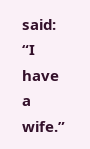said: “I have a wife.”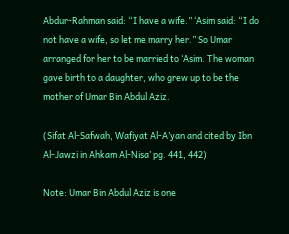Abdur-Rahman said: “I have a wife.” ‘Asim said: “I do not have a wife, so let me marry her.” So Umar arranged for her to be married to ‘Asim. The woman gave birth to a daughter, who grew up to be the mother of Umar Bin Abdul Aziz.

(Sifat Al-Safwah, Wafiyat Al-A’yan and cited by Ibn Al-Jawzi in Ahkam Al-Nisa’ pg. 441, 442)

Note: Umar Bin Abdul Aziz is one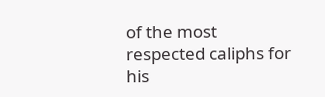of the most respected caliphs for his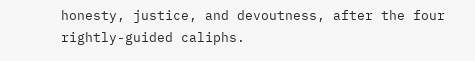honesty, justice, and devoutness, after the four rightly-guided caliphs.